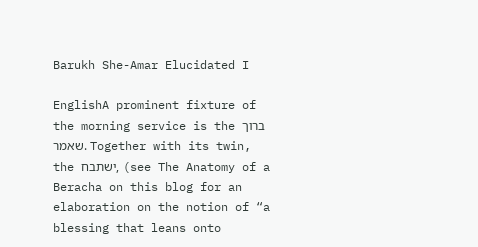Barukh She-Amar Elucidated I

EnglishA prominent fixture of the morning service is the ברוך שאמר. Together with its twin, the ישתבח, (see The Anatomy of a Beracha on this blog for an elaboration on the notion of “a blessing that leans onto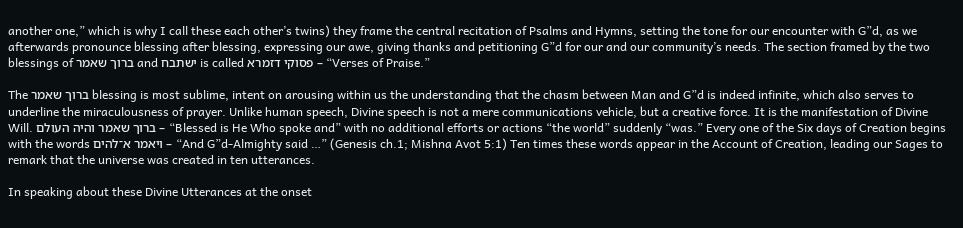another one,” which is why I call these each other’s twins) they frame the central recitation of Psalms and Hymns, setting the tone for our encounter with G”d, as we afterwards pronounce blessing after blessing, expressing our awe, giving thanks and petitioning G”d for our and our community’s needs. The section framed by the two blessings of ברוך שאמר and ישתבח is called פסוקי דזמרא – “Verses of Praise.”

The ברוך שאמר blessing is most sublime, intent on arousing within us the understanding that the chasm between Man and G”d is indeed infinite, which also serves to underline the miraculousness of prayer. Unlike human speech, Divine speech is not a mere communications vehicle, but a creative force. It is the manifestation of Divine Will. ברוך שאמר והיה העולם – “Blessed is He Who spoke and” with no additional efforts or actions “the world” suddenly “was.” Every one of the Six days of Creation begins with the words ויאמר א־להים – “And G”d-Almighty said …” (Genesis ch.1; Mishna Avot 5:1) Ten times these words appear in the Account of Creation, leading our Sages to remark that the universe was created in ten utterances.

In speaking about these Divine Utterances at the onset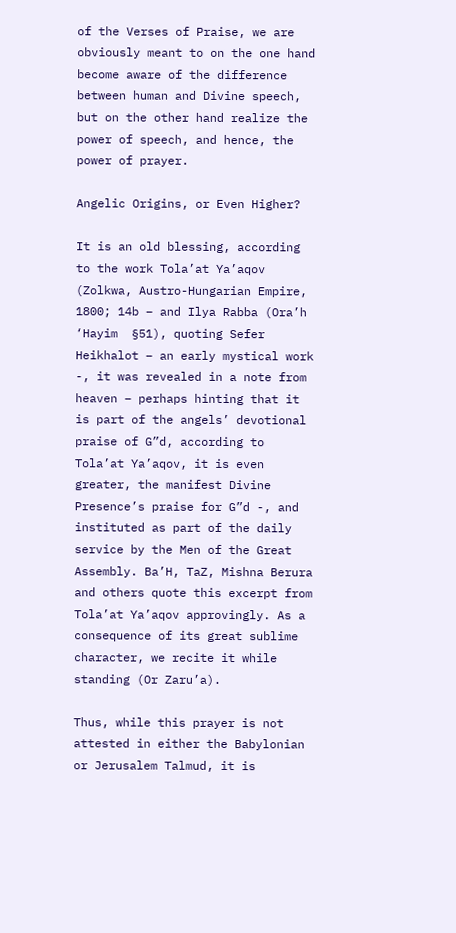of the Verses of Praise, we are obviously meant to on the one hand become aware of the difference between human and Divine speech, but on the other hand realize the power of speech, and hence, the power of prayer.

Angelic Origins, or Even Higher?

It is an old blessing, according to the work Tola’at Ya’aqov (Zolkwa, Austro-Hungarian Empire, 1800; 14b – and Ilya Rabba (Ora’h ‘Hayim  §51), quoting Sefer Heikhalot – an early mystical work -, it was revealed in a note from heaven – perhaps hinting that it is part of the angels’ devotional praise of G”d, according to Tola’at Ya’aqov, it is even greater, the manifest Divine Presence’s praise for G”d -, and instituted as part of the daily service by the Men of the Great Assembly. Ba’H, TaZ, Mishna Berura and others quote this excerpt from Tola’at Ya’aqov approvingly. As a consequence of its great sublime character, we recite it while standing (Or Zaru’a).

Thus, while this prayer is not attested in either the Babylonian or Jerusalem Talmud, it is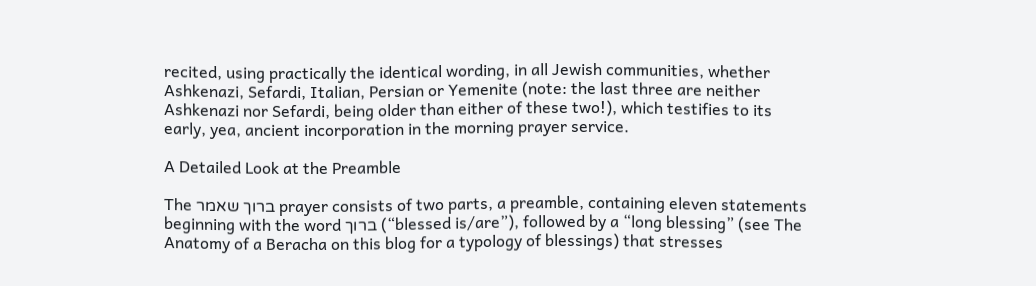recited, using practically the identical wording, in all Jewish communities, whether Ashkenazi, Sefardi, Italian, Persian or Yemenite (note: the last three are neither Ashkenazi nor Sefardi, being older than either of these two!), which testifies to its early, yea, ancient incorporation in the morning prayer service.

A Detailed Look at the Preamble

The ברוך שאמר prayer consists of two parts, a preamble, containing eleven statements beginning with the word ברוך (“blessed is/are”), followed by a “long blessing” (see The Anatomy of a Beracha on this blog for a typology of blessings) that stresses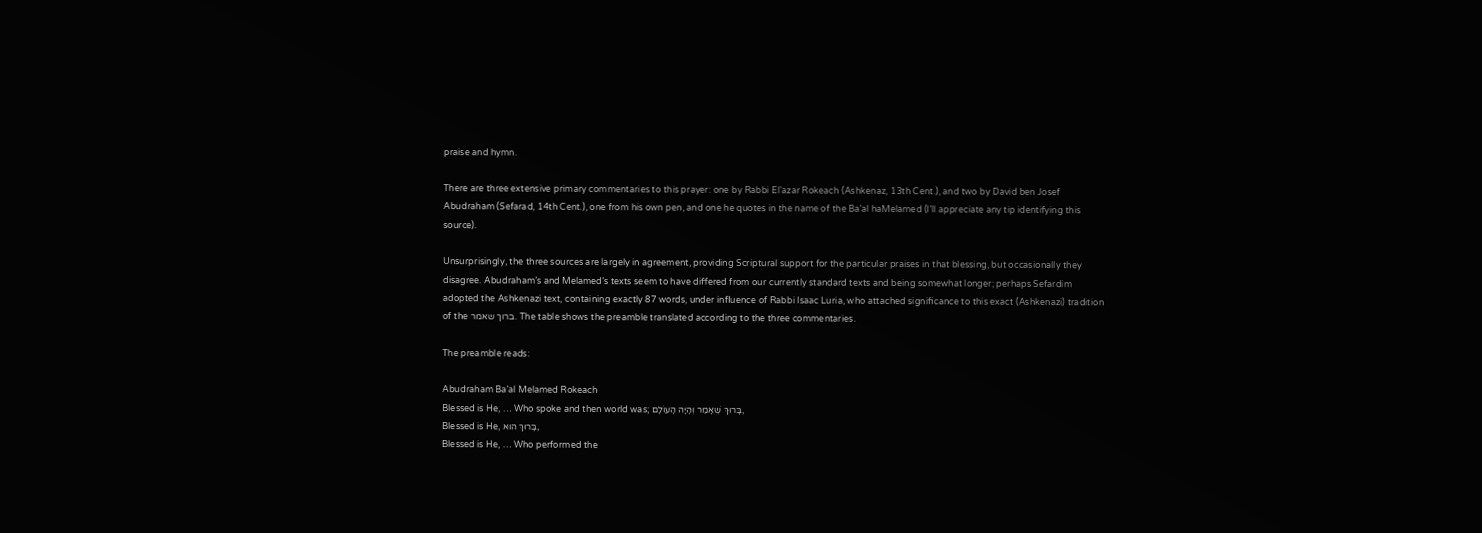praise and hymn.

There are three extensive primary commentaries to this prayer: one by Rabbi El’azar Rokeach (Ashkenaz, 13th Cent.), and two by David ben Josef Abudraham (Sefarad, 14th Cent.), one from his own pen, and one he quotes in the name of the Ba’al haMelamed (I’ll appreciate any tip identifying this source).

Unsurprisingly, the three sources are largely in agreement, providing Scriptural support for the particular praises in that blessing, but occasionally they disagree. Abudraham’s and Melamed’s texts seem to have differed from our currently standard texts and being somewhat longer; perhaps Sefardim adopted the Ashkenazi text, containing exactly 87 words, under influence of Rabbi Isaac Luria, who attached significance to this exact (Ashkenazi) tradition of the ברוך שאמר. The table shows the preamble translated according to the three commentaries.

The preamble reads:

Abudraham Ba’al Melamed Rokeach
Blessed is He, … Who spoke and then world was; בָּרוּךְ שֶׁאָמַר וְהָיָה הָעוֹלָם,
Blessed is He, בָּרוּךְ הוּא,
Blessed is He, … Who performed the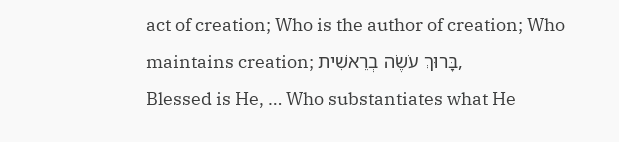act of creation; Who is the author of creation; Who maintains creation; בָּרוּךְ עֹשֶׂה בְרֵאשִׁית,
Blessed is He, … Who substantiates what He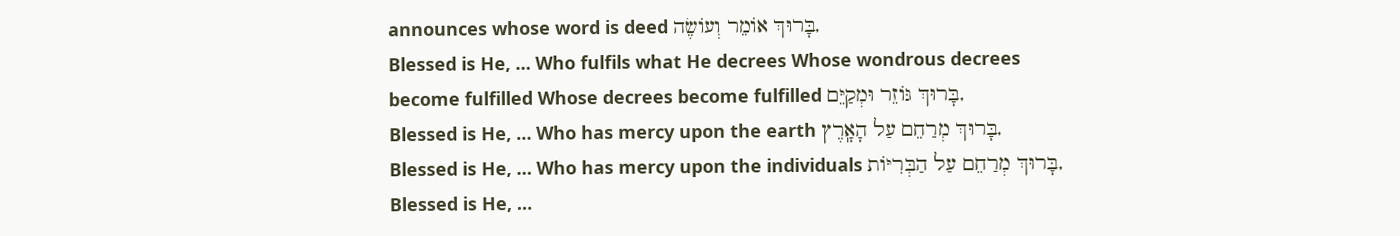announces whose word is deed בָּרוּךְ אוֹמֵר וְעוֹשֶׂה,
Blessed is He, … Who fulfils what He decrees Whose wondrous decrees become fulfilled Whose decrees become fulfilled בָּרוּךְ גּוֹזֵר וּמְקַיֵּם,
Blessed is He, … Who has mercy upon the earth בָּרוּךְ מְרַחֵם עַל הָאָֽרֶץ,
Blessed is He, … Who has mercy upon the individuals בָּרוּךְ מְרַחֵם עַל הַבְּרִיּוֹת,
Blessed is He, …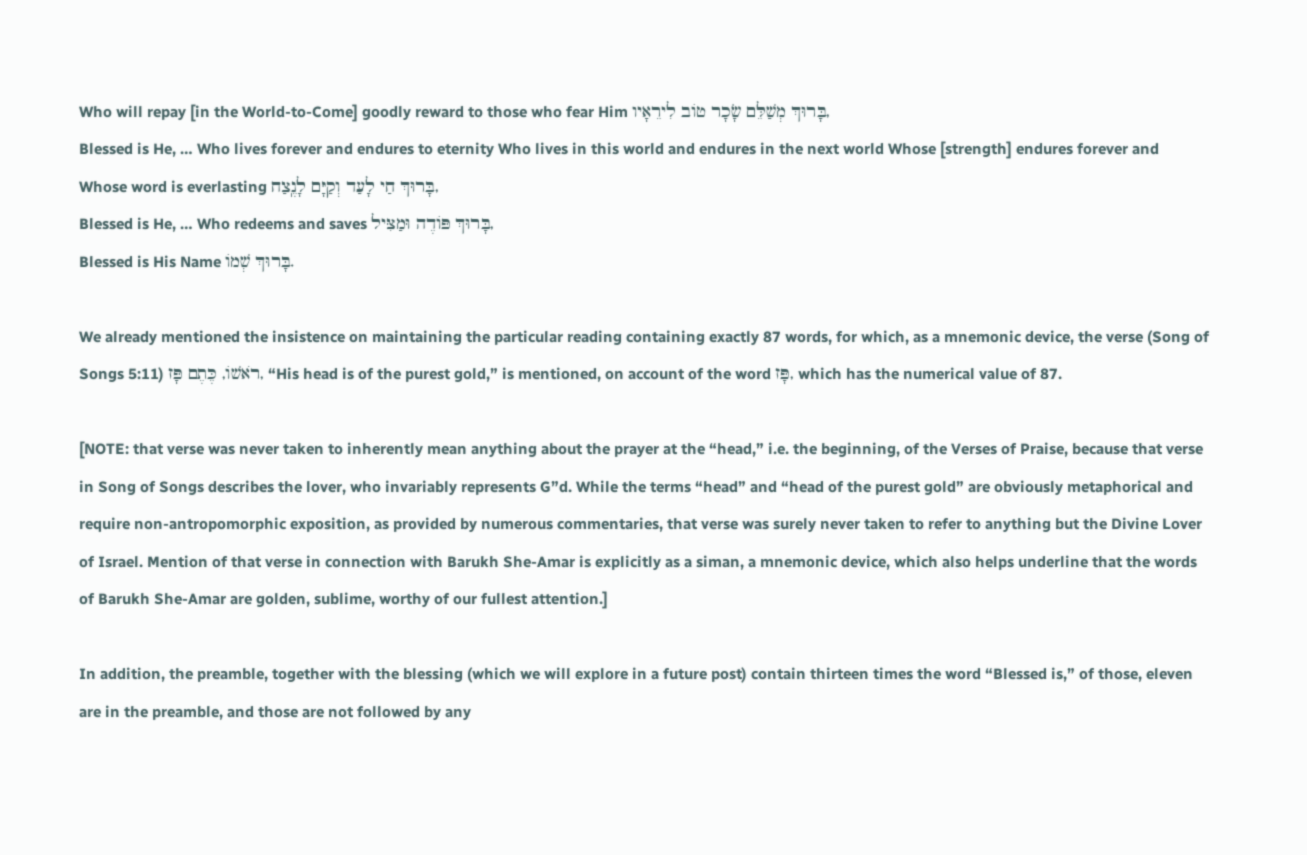Who will repay [in the World-to-Come] goodly reward to those who fear Him בָּרוּךְ מְשַׁלֵּם שָׂכָר טוֹב לִירֵאָיו,
Blessed is He, … Who lives forever and endures to eternity Who lives in this world and endures in the next world Whose [strength] endures forever and Whose word is everlasting בָּרוּךְ חַי לָעַד וְקַיָּם לָנֶֽצַח,
Blessed is He, … Who redeems and saves בָּרוּךְ פּוֹדֶה וּמַצִּיל,
Blessed is His Name בָּרוּךְ שְׁמוֹ.

We already mentioned the insistence on maintaining the particular reading containing exactly 87 words, for which, as a mnemonic device, the verse (Song of Songs 5:11) רֹאשׁוֹ, כֶּתֶם פָּז, “His head is of the purest gold,” is mentioned, on account of the word פָּז, which has the numerical value of 87.

[NOTE: that verse was never taken to inherently mean anything about the prayer at the “head,” i.e. the beginning, of the Verses of Praise, because that verse in Song of Songs describes the lover, who invariably represents G”d. While the terms “head” and “head of the purest gold” are obviously metaphorical and require non-antropomorphic exposition, as provided by numerous commentaries, that verse was surely never taken to refer to anything but the Divine Lover of Israel. Mention of that verse in connection with Barukh She-Amar is explicitly as a siman, a mnemonic device, which also helps underline that the words of Barukh She-Amar are golden, sublime, worthy of our fullest attention.]

In addition, the preamble, together with the blessing (which we will explore in a future post) contain thirteen times the word “Blessed is,” of those, eleven are in the preamble, and those are not followed by any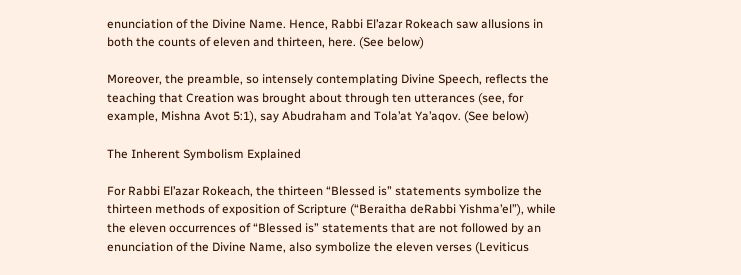enunciation of the Divine Name. Hence, Rabbi El’azar Rokeach saw allusions in both the counts of eleven and thirteen, here. (See below)

Moreover, the preamble, so intensely contemplating Divine Speech, reflects the teaching that Creation was brought about through ten utterances (see, for example, Mishna Avot 5:1), say Abudraham and Tola’at Ya’aqov. (See below)

The Inherent Symbolism Explained

For Rabbi El’azar Rokeach, the thirteen “Blessed is” statements symbolize the thirteen methods of exposition of Scripture (“Beraitha deRabbi Yishma’el”), while the eleven occurrences of “Blessed is” statements that are not followed by an enunciation of the Divine Name, also symbolize the eleven verses (Leviticus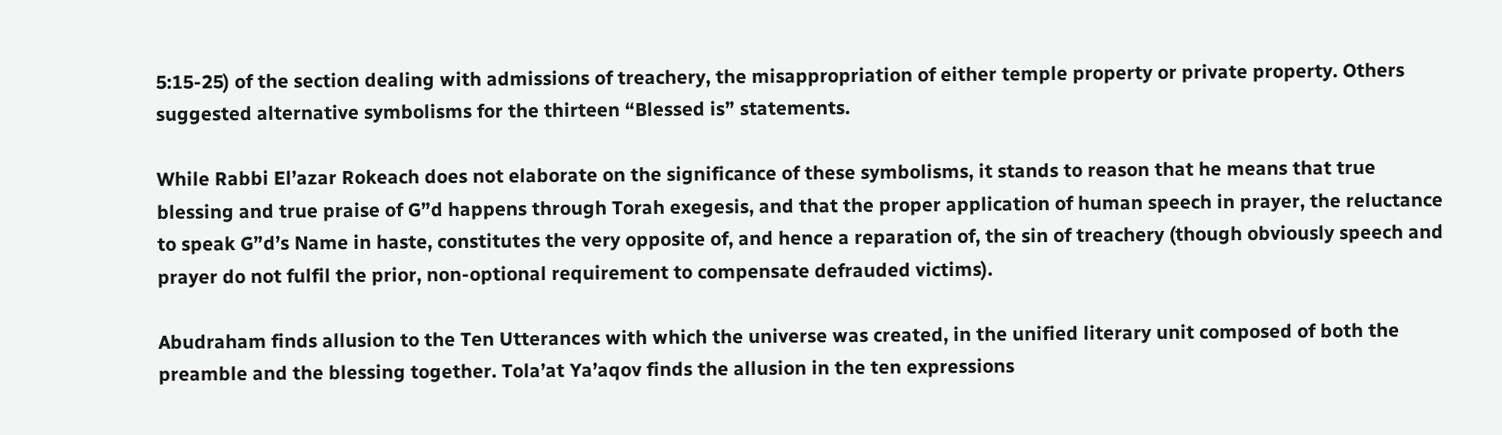5:15-25) of the section dealing with admissions of treachery, the misappropriation of either temple property or private property. Others suggested alternative symbolisms for the thirteen “Blessed is” statements.

While Rabbi El’azar Rokeach does not elaborate on the significance of these symbolisms, it stands to reason that he means that true blessing and true praise of G”d happens through Torah exegesis, and that the proper application of human speech in prayer, the reluctance to speak G”d’s Name in haste, constitutes the very opposite of, and hence a reparation of, the sin of treachery (though obviously speech and prayer do not fulfil the prior, non-optional requirement to compensate defrauded victims).

Abudraham finds allusion to the Ten Utterances with which the universe was created, in the unified literary unit composed of both the preamble and the blessing together. Tola’at Ya’aqov finds the allusion in the ten expressions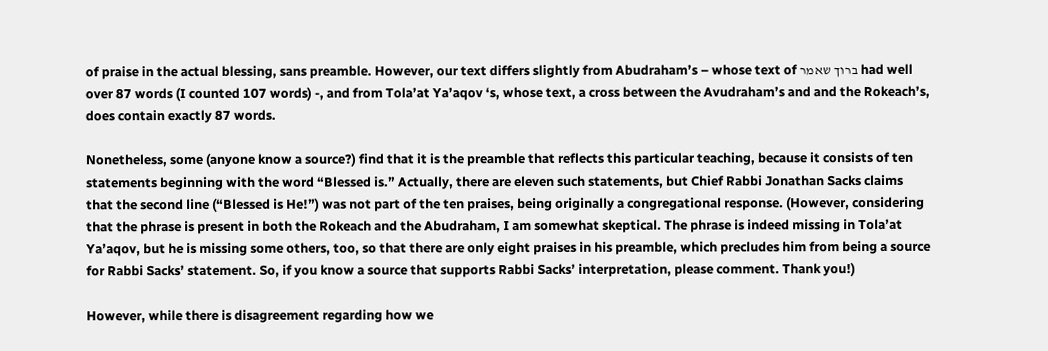of praise in the actual blessing, sans preamble. However, our text differs slightly from Abudraham’s – whose text of ברוך שאמר had well over 87 words (I counted 107 words) -, and from Tola’at Ya’aqov ‘s, whose text, a cross between the Avudraham’s and and the Rokeach’s, does contain exactly 87 words.

Nonetheless, some (anyone know a source?) find that it is the preamble that reflects this particular teaching, because it consists of ten statements beginning with the word “Blessed is.” Actually, there are eleven such statements, but Chief Rabbi Jonathan Sacks claims that the second line (“Blessed is He!”) was not part of the ten praises, being originally a congregational response. (However, considering that the phrase is present in both the Rokeach and the Abudraham, I am somewhat skeptical. The phrase is indeed missing in Tola’at Ya’aqov, but he is missing some others, too, so that there are only eight praises in his preamble, which precludes him from being a source for Rabbi Sacks’ statement. So, if you know a source that supports Rabbi Sacks’ interpretation, please comment. Thank you!)

However, while there is disagreement regarding how we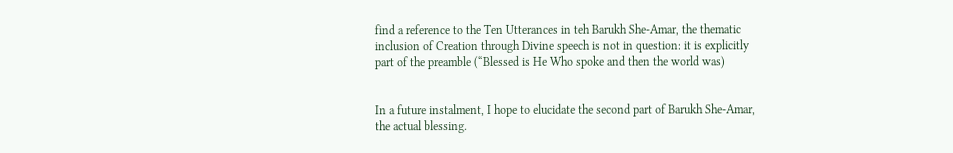find a reference to the Ten Utterances in teh Barukh She-Amar, the thematic inclusion of Creation through Divine speech is not in question: it is explicitly part of the preamble (“Blessed is He Who spoke and then the world was)


In a future instalment, I hope to elucidate the second part of Barukh She-Amar, the actual blessing.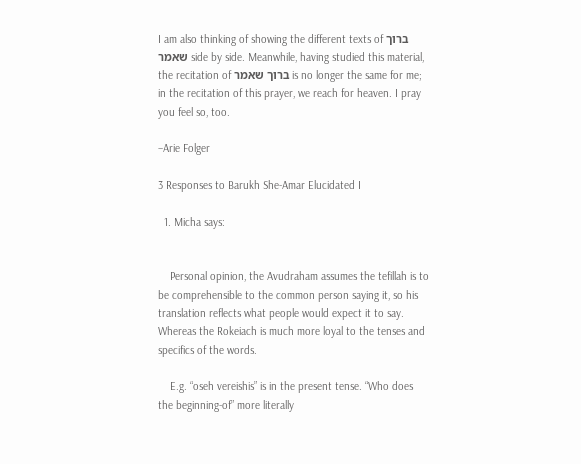I am also thinking of showing the different texts of ברוך שאמר side by side. Meanwhile, having studied this material, the recitation of ברוך שאמר is no longer the same for me; in the recitation of this prayer, we reach for heaven. I pray you feel so, too.

–Arie Folger

3 Responses to Barukh She-Amar Elucidated I

  1. Micha says:


    Personal opinion, the Avudraham assumes the tefillah is to be comprehensible to the common person saying it, so his translation reflects what people would expect it to say. Whereas the Rokeiach is much more loyal to the tenses and specifics of the words.

    E.g. “oseh vereishis” is in the present tense. “Who does the beginning-of” more literally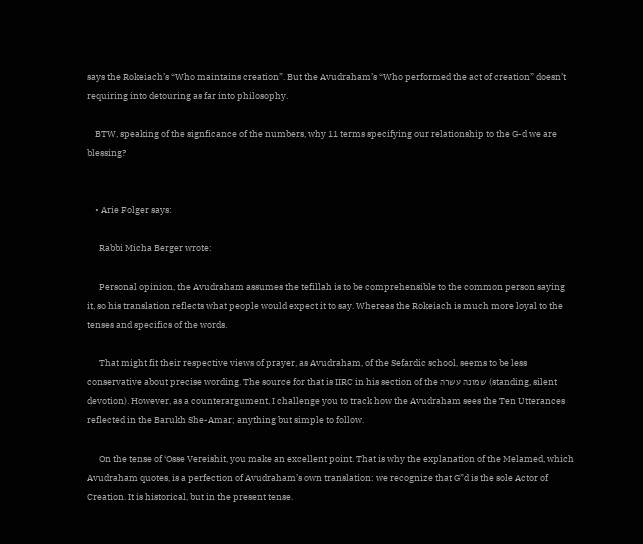says the Rokeiach’s “Who maintains creation”. But the Avudraham’s “Who performed the act of creation” doesn’t requiring into detouring as far into philosophy.

    BTW, speaking of the signficance of the numbers, why 11 terms specifying our relationship to the G-d we are blessing?


    • Arie Folger says:

      Rabbi Micha Berger wrote:

      Personal opinion, the Avudraham assumes the tefillah is to be comprehensible to the common person saying it, so his translation reflects what people would expect it to say. Whereas the Rokeiach is much more loyal to the tenses and specifics of the words.

      That might fit their respective views of prayer, as Avudraham, of the Sefardic school, seems to be less conservative about precise wording. The source for that is IIRC in his section of the שמונה עשרה (standing, silent devotion). However, as a counterargument, I challenge you to track how the Avudraham sees the Ten Utterances reflected in the Barukh She-Amar; anything but simple to follow.

      On the tense of ‘Osse Vereishit, you make an excellent point. That is why the explanation of the Melamed, which Avudraham quotes, is a perfection of Avudraham’s own translation: we recognize that G”d is the sole Actor of Creation. It is historical, but in the present tense.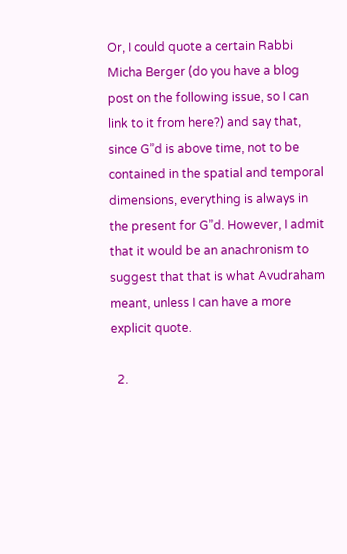Or, I could quote a certain Rabbi Micha Berger (do you have a blog post on the following issue, so I can link to it from here?) and say that, since G”d is above time, not to be contained in the spatial and temporal dimensions, everything is always in the present for G”d. However, I admit that it would be an anachronism to suggest that that is what Avudraham meant, unless I can have a more explicit quote.

  2.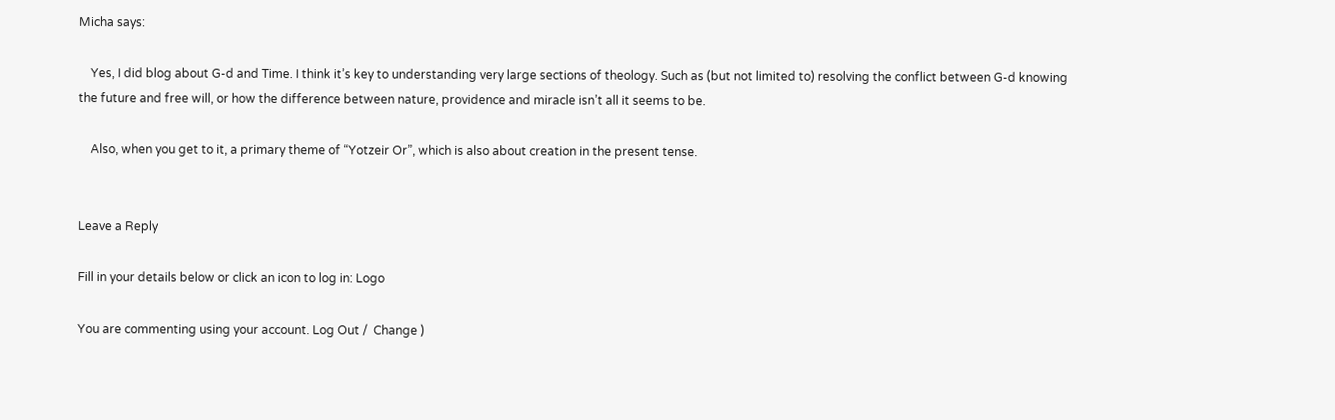Micha says:

    Yes, I did blog about G-d and Time. I think it’s key to understanding very large sections of theology. Such as (but not limited to) resolving the conflict between G-d knowing the future and free will, or how the difference between nature, providence and miracle isn’t all it seems to be.

    Also, when you get to it, a primary theme of “Yotzeir Or”, which is also about creation in the present tense.


Leave a Reply

Fill in your details below or click an icon to log in: Logo

You are commenting using your account. Log Out /  Change )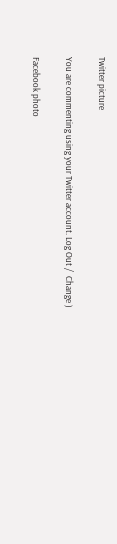Twitter picture

You are commenting using your Twitter account. Log Out /  Change )

Facebook photo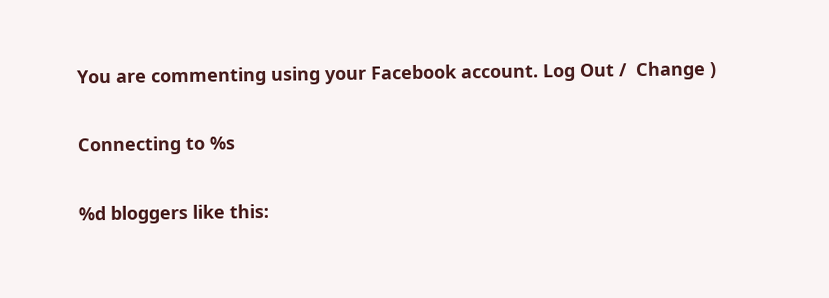You are commenting using your Facebook account. Log Out /  Change )

Connecting to %s

%d bloggers like this: